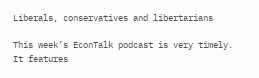Liberals, conservatives and libertarians

This week’s EconTalk podcast is very timely. It features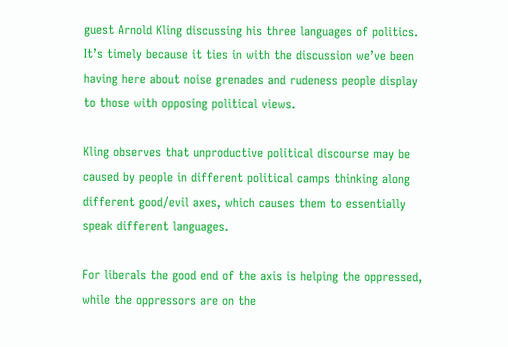guest Arnold Kling discussing his three languages of politics. It’s timely because it ties in with the discussion we’ve been having here about noise grenades and rudeness people display to those with opposing political views.

Kling observes that unproductive political discourse may be caused by people in different political camps thinking along different good/evil axes, which causes them to essentially speak different languages.

For liberals the good end of the axis is helping the oppressed, while the oppressors are on the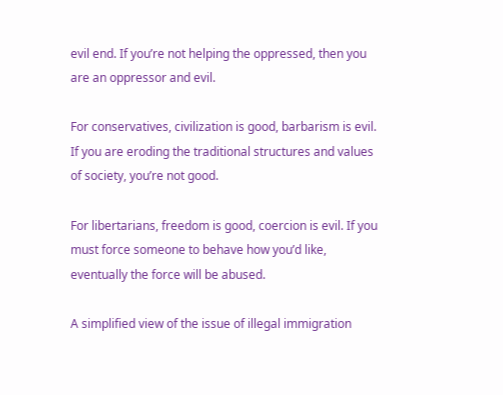evil end. If you’re not helping the oppressed, then you are an oppressor and evil.

For conservatives, civilization is good, barbarism is evil. If you are eroding the traditional structures and values of society, you’re not good.

For libertarians, freedom is good, coercion is evil. If you must force someone to behave how you’d like, eventually the force will be abused.

A simplified view of the issue of illegal immigration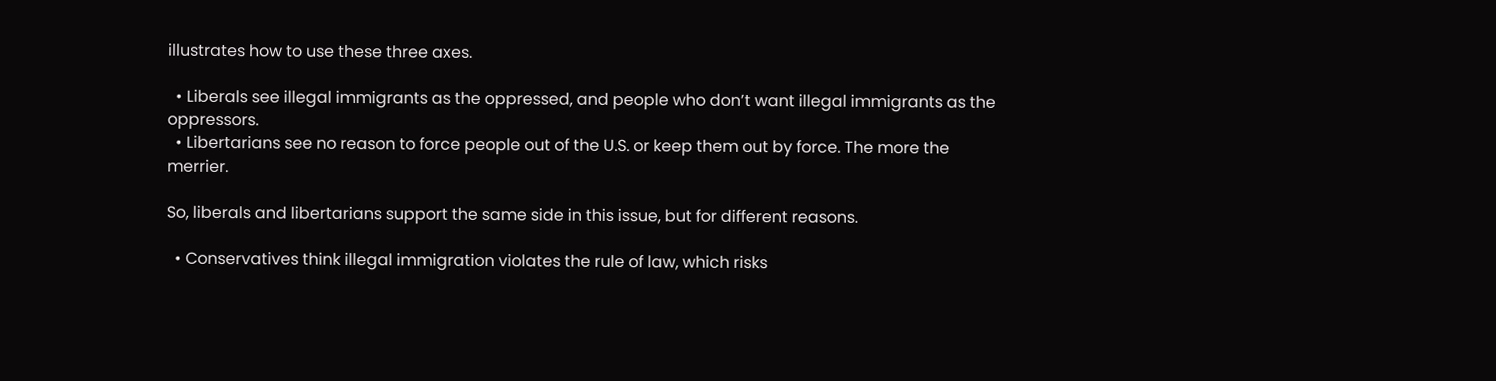illustrates how to use these three axes.

  • Liberals see illegal immigrants as the oppressed, and people who don’t want illegal immigrants as the oppressors.
  • Libertarians see no reason to force people out of the U.S. or keep them out by force. The more the merrier.

So, liberals and libertarians support the same side in this issue, but for different reasons.

  • Conservatives think illegal immigration violates the rule of law, which risks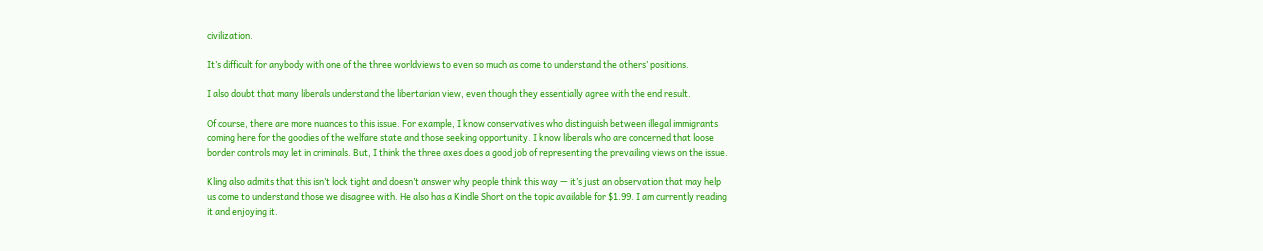civilization.

It’s difficult for anybody with one of the three worldviews to even so much as come to understand the others’ positions.

I also doubt that many liberals understand the libertarian view, even though they essentially agree with the end result.

Of course, there are more nuances to this issue. For example, I know conservatives who distinguish between illegal immigrants coming here for the goodies of the welfare state and those seeking opportunity. I know liberals who are concerned that loose border controls may let in criminals. But, I think the three axes does a good job of representing the prevailing views on the issue.

Kling also admits that this isn’t lock tight and doesn’t answer why people think this way — it’s just an observation that may help us come to understand those we disagree with. He also has a Kindle Short on the topic available for $1.99. I am currently reading it and enjoying it.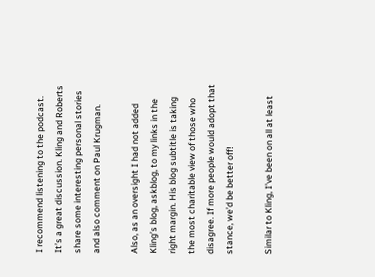I recommend listening to the podcast. It’s a great discussion. Kling and Roberts share some interesting personal stories and also comment on Paul Krugman.

Also, as an oversight I had not added Kling’s blog, askblog, to my links in the right margin. His blog subtitle is taking the most charitable view of those who disagree. If more people would adopt that stance, we’d be better off!

Similar to Kling, I’ve been on all at least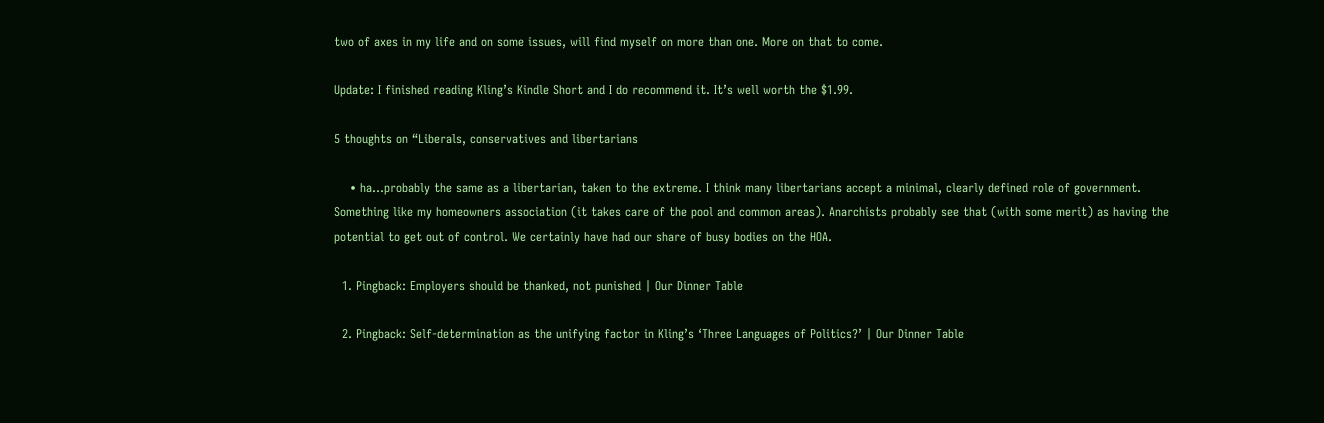two of axes in my life and on some issues, will find myself on more than one. More on that to come.

Update: I finished reading Kling’s Kindle Short and I do recommend it. It’s well worth the $1.99.

5 thoughts on “Liberals, conservatives and libertarians

    • ha…probably the same as a libertarian, taken to the extreme. I think many libertarians accept a minimal, clearly defined role of government. Something like my homeowners association (it takes care of the pool and common areas). Anarchists probably see that (with some merit) as having the potential to get out of control. We certainly have had our share of busy bodies on the HOA.

  1. Pingback: Employers should be thanked, not punished | Our Dinner Table

  2. Pingback: Self-determination as the unifying factor in Kling’s ‘Three Languages of Politics?’ | Our Dinner Table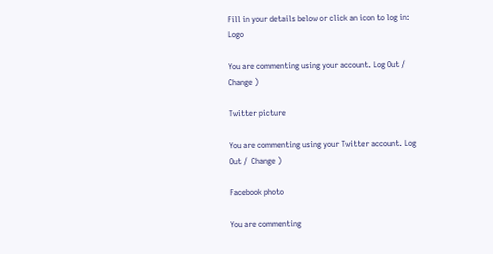Fill in your details below or click an icon to log in: Logo

You are commenting using your account. Log Out /  Change )

Twitter picture

You are commenting using your Twitter account. Log Out /  Change )

Facebook photo

You are commenting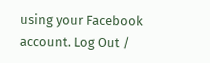using your Facebook account. Log Out /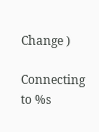Change )

Connecting to %s